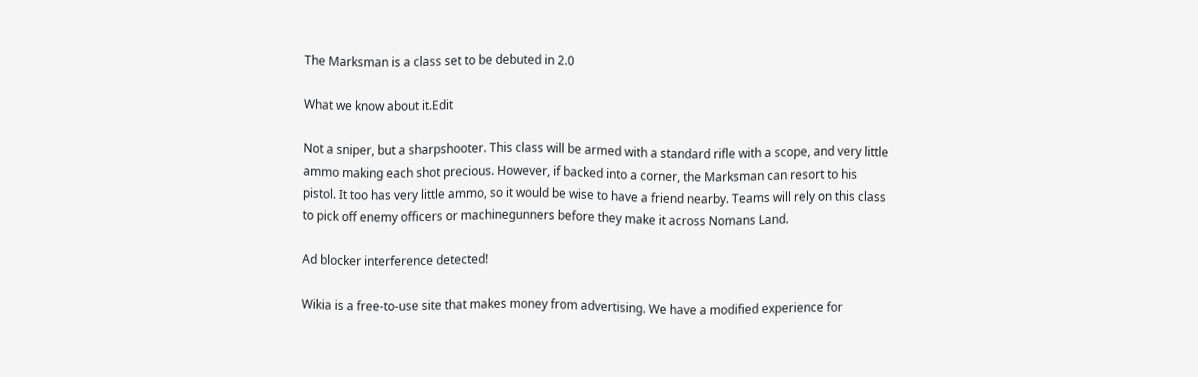The Marksman is a class set to be debuted in 2.0

What we know about it.Edit

Not a sniper, but a sharpshooter. This class will be armed with a standard rifle with a scope, and very little ammo making each shot precious. However, if backed into a corner, the Marksman can resort to his pistol. It too has very little ammo, so it would be wise to have a friend nearby. Teams will rely on this class to pick off enemy officers or machinegunners before they make it across Nomans Land.

Ad blocker interference detected!

Wikia is a free-to-use site that makes money from advertising. We have a modified experience for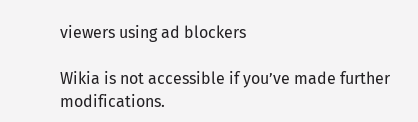viewers using ad blockers

Wikia is not accessible if you’ve made further modifications.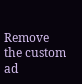Remove the custom ad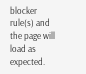blocker rule(s) and the page will load as expected.